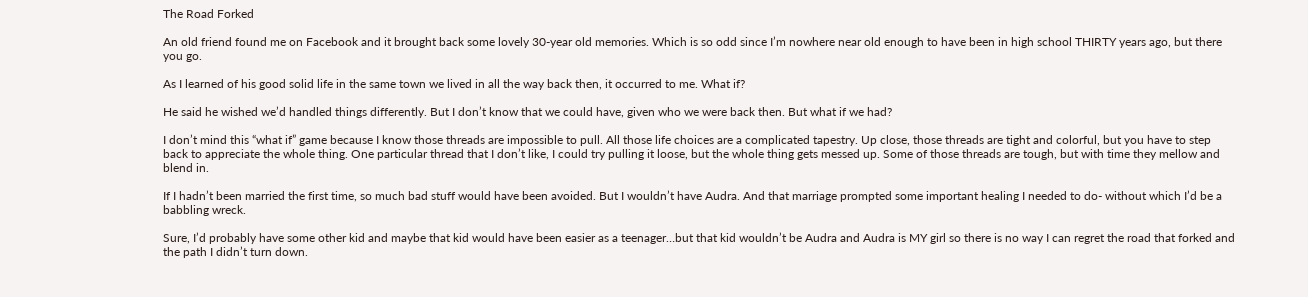The Road Forked

An old friend found me on Facebook and it brought back some lovely 30-year old memories. Which is so odd since I’m nowhere near old enough to have been in high school THIRTY years ago, but there you go.

As I learned of his good solid life in the same town we lived in all the way back then, it occurred to me. What if?

He said he wished we’d handled things differently. But I don’t know that we could have, given who we were back then. But what if we had?

I don’t mind this “what if” game because I know those threads are impossible to pull. All those life choices are a complicated tapestry. Up close, those threads are tight and colorful, but you have to step back to appreciate the whole thing. One particular thread that I don’t like, I could try pulling it loose, but the whole thing gets messed up. Some of those threads are tough, but with time they mellow and blend in.

If I hadn’t been married the first time, so much bad stuff would have been avoided. But I wouldn’t have Audra. And that marriage prompted some important healing I needed to do- without which I’d be a babbling wreck.

Sure, I’d probably have some other kid and maybe that kid would have been easier as a teenager…but that kid wouldn’t be Audra and Audra is MY girl so there is no way I can regret the road that forked and the path I didn’t turn down.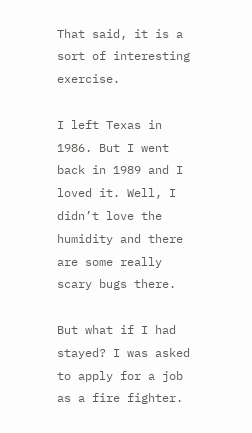That said, it is a sort of interesting exercise.

I left Texas in 1986. But I went back in 1989 and I loved it. Well, I didn’t love the humidity and there are some really scary bugs there.

But what if I had stayed? I was asked to apply for a job as a fire fighter.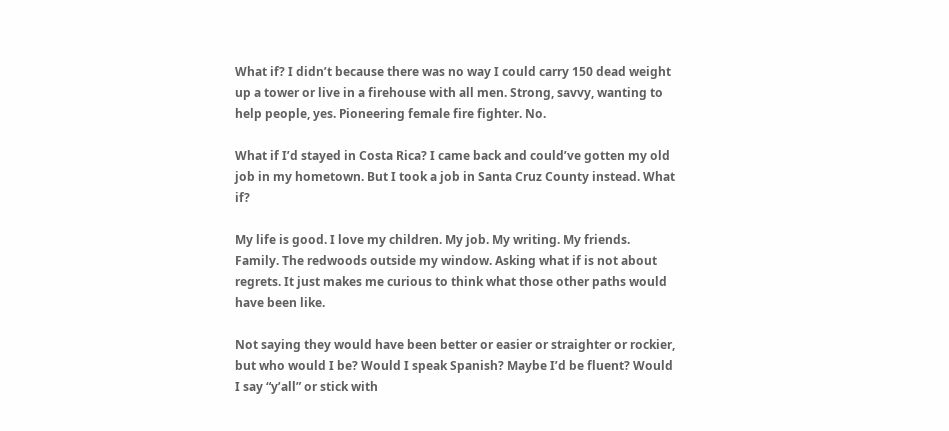What if? I didn’t because there was no way I could carry 150 dead weight up a tower or live in a firehouse with all men. Strong, savvy, wanting to help people, yes. Pioneering female fire fighter. No.

What if I’d stayed in Costa Rica? I came back and could’ve gotten my old job in my hometown. But I took a job in Santa Cruz County instead. What if?

My life is good. I love my children. My job. My writing. My friends. Family. The redwoods outside my window. Asking what if is not about regrets. It just makes me curious to think what those other paths would have been like.

Not saying they would have been better or easier or straighter or rockier, but who would I be? Would I speak Spanish? Maybe I’d be fluent? Would I say “y’all” or stick with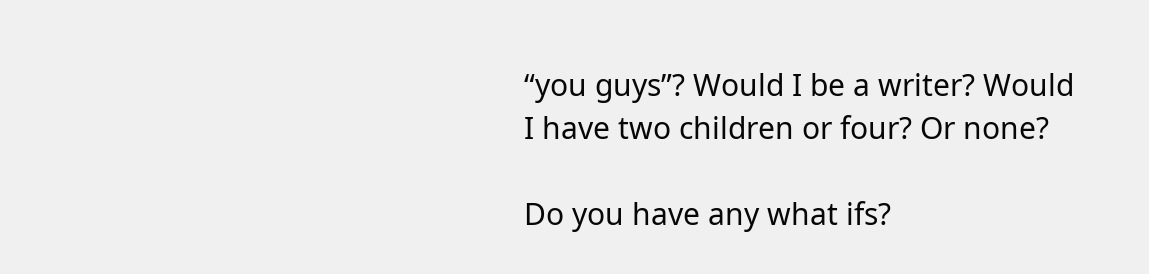“you guys”? Would I be a writer? Would I have two children or four? Or none?

Do you have any what ifs?